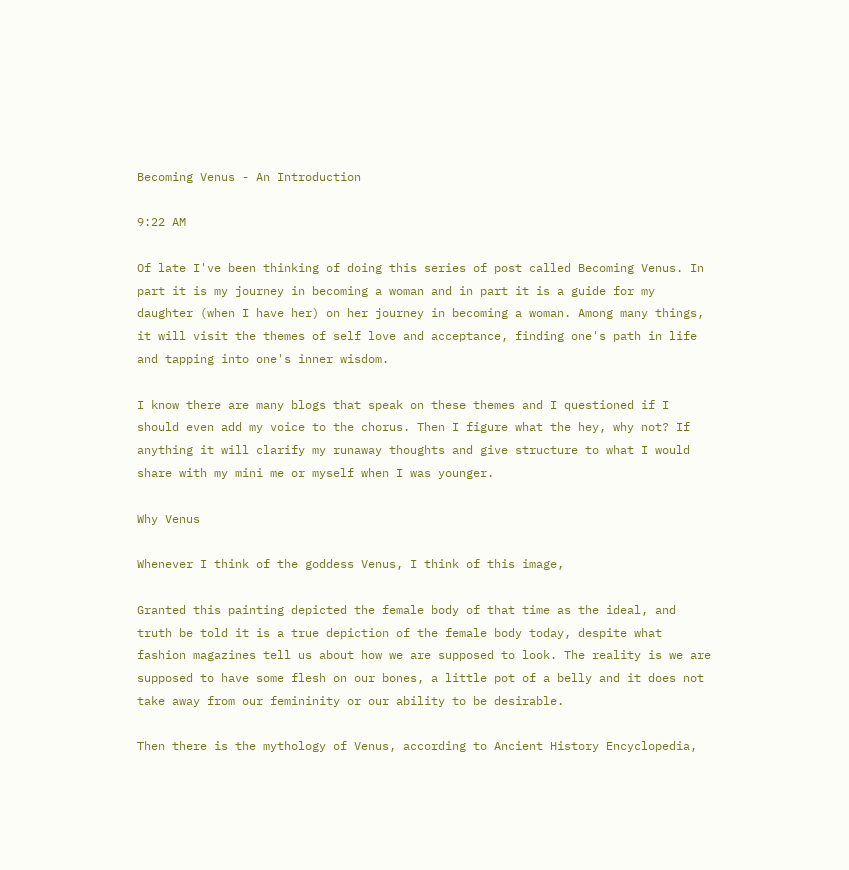Becoming Venus - An Introduction

9:22 AM

Of late I've been thinking of doing this series of post called Becoming Venus. In part it is my journey in becoming a woman and in part it is a guide for my daughter (when I have her) on her journey in becoming a woman. Among many things, it will visit the themes of self love and acceptance, finding one's path in life and tapping into one's inner wisdom.

I know there are many blogs that speak on these themes and I questioned if I should even add my voice to the chorus. Then I figure what the hey, why not? If anything it will clarify my runaway thoughts and give structure to what I would share with my mini me or myself when I was younger.

Why Venus

Whenever I think of the goddess Venus, I think of this image,

Granted this painting depicted the female body of that time as the ideal, and truth be told it is a true depiction of the female body today, despite what fashion magazines tell us about how we are supposed to look. The reality is we are supposed to have some flesh on our bones, a little pot of a belly and it does not take away from our femininity or our ability to be desirable.

Then there is the mythology of Venus, according to Ancient History Encyclopedia,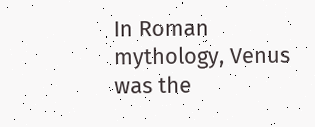In Roman mythology, Venus was the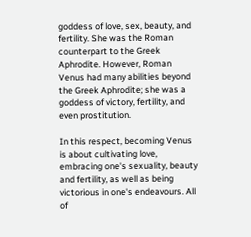goddess of love, sex, beauty, and fertility. She was the Roman counterpart to the Greek Aphrodite. However, Roman Venus had many abilities beyond the Greek Aphrodite; she was a goddess of victory, fertility, and even prostitution.

In this respect, becoming Venus is about cultivating love, embracing one's sexuality, beauty and fertility, as well as being victorious in one's endeavours. All of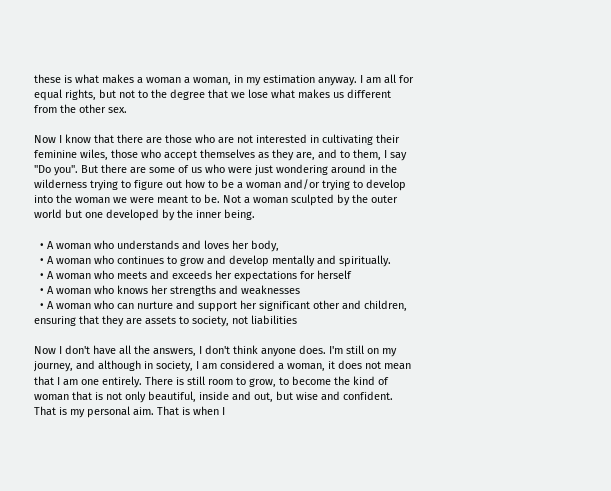these is what makes a woman a woman, in my estimation anyway. I am all for equal rights, but not to the degree that we lose what makes us different from the other sex.

Now I know that there are those who are not interested in cultivating their feminine wiles, those who accept themselves as they are, and to them, I say "Do you". But there are some of us who were just wondering around in the wilderness trying to figure out how to be a woman and/or trying to develop into the woman we were meant to be. Not a woman sculpted by the outer world but one developed by the inner being.

  • A woman who understands and loves her body,
  • A woman who continues to grow and develop mentally and spiritually.
  • A woman who meets and exceeds her expectations for herself
  • A woman who knows her strengths and weaknesses
  • A woman who can nurture and support her significant other and children, ensuring that they are assets to society, not liabilities

Now I don't have all the answers, I don't think anyone does. I'm still on my journey, and although in society, I am considered a woman, it does not mean that I am one entirely. There is still room to grow, to become the kind of woman that is not only beautiful, inside and out, but wise and confident. That is my personal aim. That is when I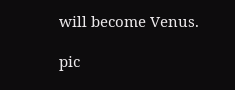will become Venus.

pic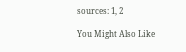sources: 1, 2

You Might Also Like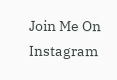Join Me On Instagram